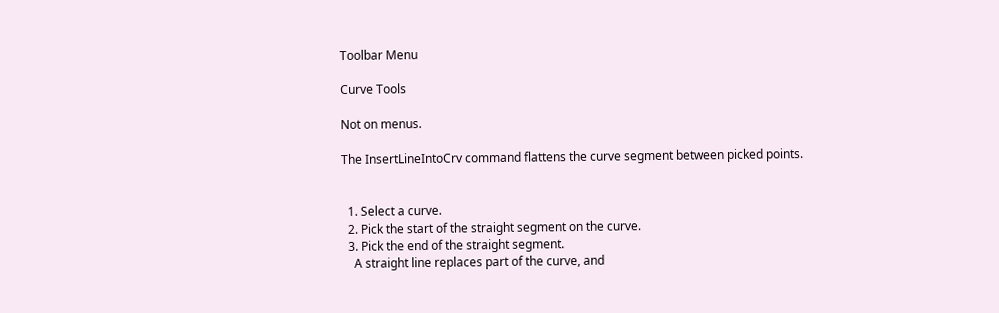Toolbar Menu

Curve Tools

Not on menus.

The InsertLineIntoCrv command flattens the curve segment between picked points.


  1. Select a curve.
  2. Pick the start of the straight segment on the curve.
  3. Pick the end of the straight segment.
    A straight line replaces part of the curve, and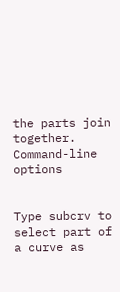the parts join together.
Command-line options


Type subcrv to select part of a curve as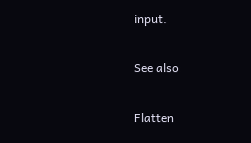input.

See also

Flatten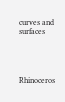curves and surfaces




Rhinoceros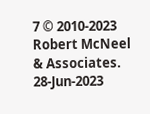7 © 2010-2023 Robert McNeel & Associates. 28-Jun-2023